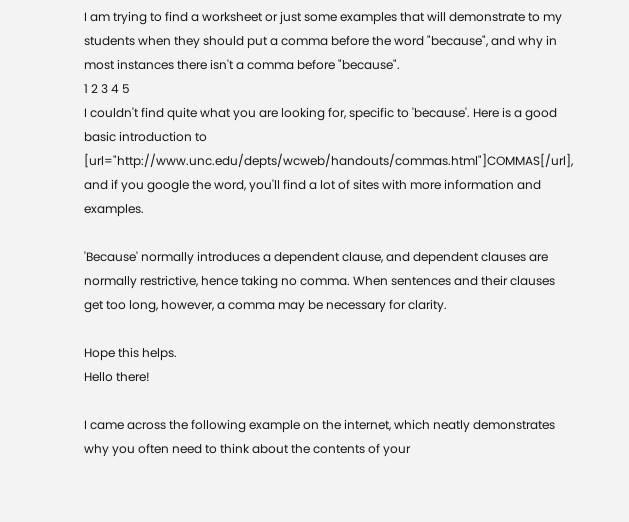I am trying to find a worksheet or just some examples that will demonstrate to my students when they should put a comma before the word "because", and why in most instances there isn't a comma before "because".
1 2 3 4 5
I couldn't find quite what you are looking for, specific to 'because'. Here is a good basic introduction to [url="http://www.unc.edu/depts/wcweb/handouts/commas.html"]COMMAS[/url], and if you google the word, you'll find a lot of sites with more information and examples.

'Because' normally introduces a dependent clause, and dependent clauses are normally restrictive, hence taking no comma. When sentences and their clauses get too long, however, a comma may be necessary for clarity.

Hope this helps.
Hello there!

I came across the following example on the internet, which neatly demonstrates why you often need to think about the contents of your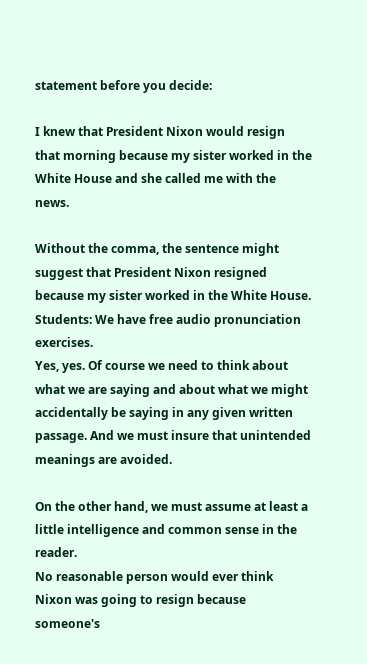statement before you decide:

I knew that President Nixon would resign that morning because my sister worked in the White House and she called me with the news.

Without the comma, the sentence might suggest that President Nixon resigned because my sister worked in the White House.
Students: We have free audio pronunciation exercises.
Yes, yes. Of course we need to think about what we are saying and about what we might accidentally be saying in any given written passage. And we must insure that unintended meanings are avoided.

On the other hand, we must assume at least a little intelligence and common sense in the reader.
No reasonable person would ever think Nixon was going to resign because someone's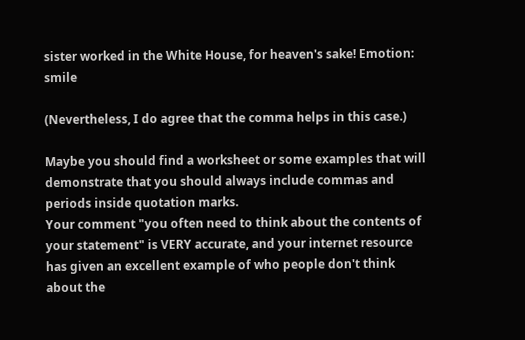sister worked in the White House, for heaven's sake! Emotion: smile

(Nevertheless, I do agree that the comma helps in this case.)

Maybe you should find a worksheet or some examples that will demonstrate that you should always include commas and periods inside quotation marks.
Your comment "you often need to think about the contents of your statement" is VERY accurate, and your internet resource has given an excellent example of who people don't think about the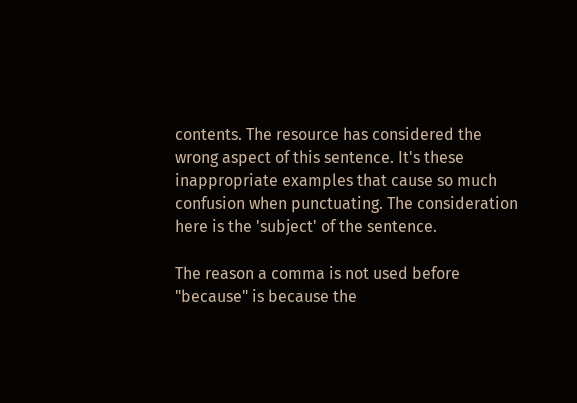contents. The resource has considered the wrong aspect of this sentence. It's these inappropriate examples that cause so much confusion when punctuating. The consideration here is the 'subject' of the sentence.

The reason a comma is not used before "because" is because the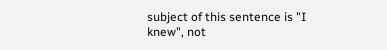subject of this sentence is "I knew", not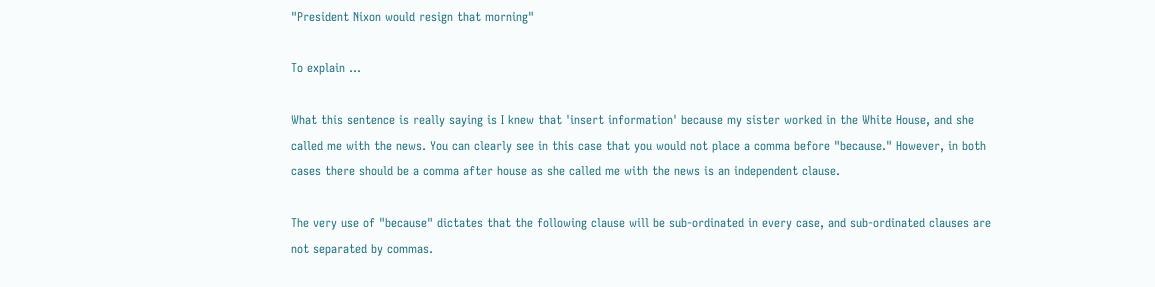"President Nixon would resign that morning"

To explain ...

What this sentence is really saying is I knew that 'insert information' because my sister worked in the White House, and she called me with the news. You can clearly see in this case that you would not place a comma before "because." However, in both cases there should be a comma after house as she called me with the news is an independent clause.

The very use of "because" dictates that the following clause will be sub-ordinated in every case, and sub-ordinated clauses are not separated by commas.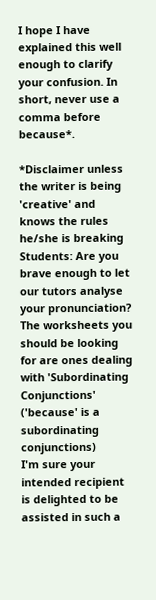I hope I have explained this well enough to clarify your confusion. In short, never use a comma before because*.

*Disclaimer unless the writer is being 'creative' and knows the rules he/she is breaking
Students: Are you brave enough to let our tutors analyse your pronunciation?
The worksheets you should be looking for are ones dealing with 'Subordinating Conjunctions' ('because' is a subordinating conjunctions)
I'm sure your intended recipient is delighted to be assisted in such a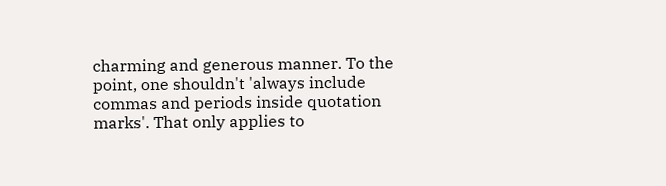charming and generous manner. To the point, one shouldn't 'always include commas and periods inside quotation marks'. That only applies to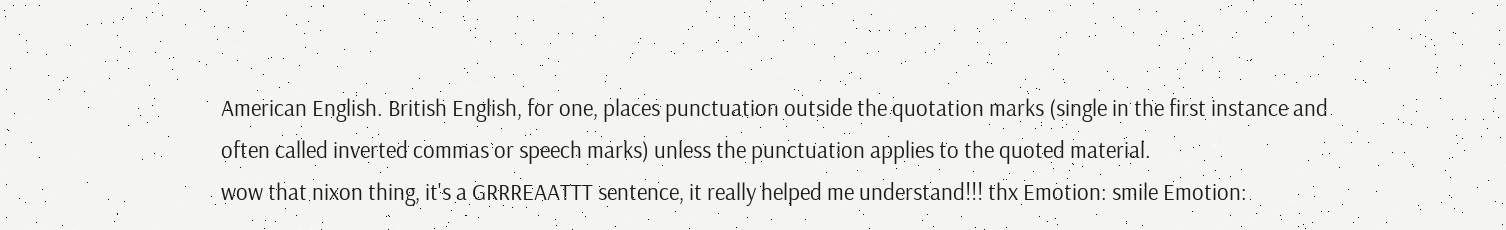American English. British English, for one, places punctuation outside the quotation marks (single in the first instance and often called inverted commas or speech marks) unless the punctuation applies to the quoted material.
wow that nixon thing, it's a GRRREAATTT sentence, it really helped me understand!!! thx Emotion: smile Emotion: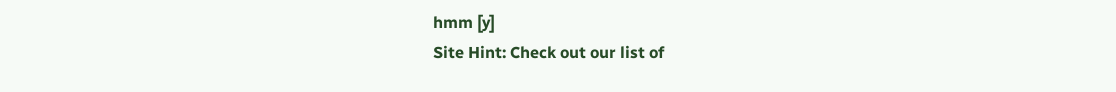hmm [y]
Site Hint: Check out our list of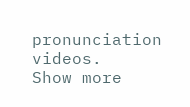pronunciation videos.
Show more